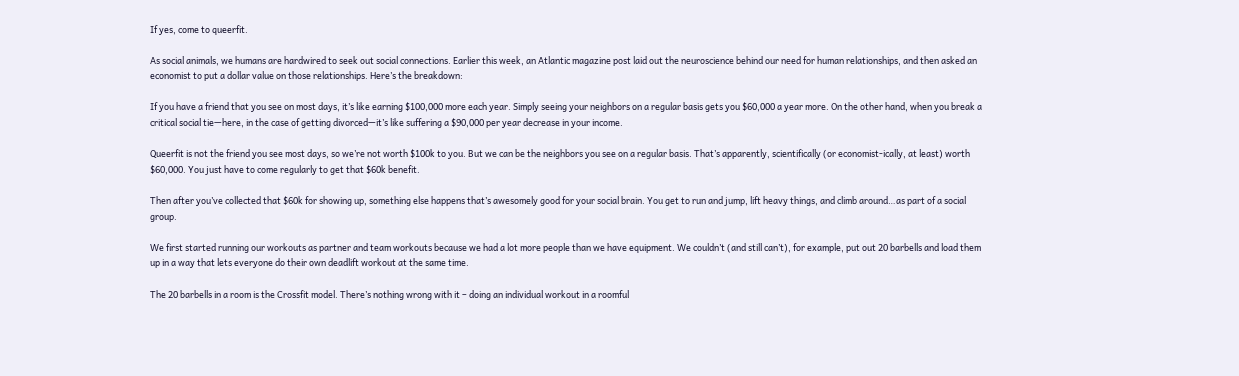If yes, come to queerfit.

As social animals, we humans are hardwired to seek out social connections. Earlier this week, an Atlantic magazine post laid out the neuroscience behind our need for human relationships, and then asked an economist to put a dollar value on those relationships. Here’s the breakdown:

If you have a friend that you see on most days, it’s like earning $100,000 more each year. Simply seeing your neighbors on a regular basis gets you $60,000 a year more. On the other hand, when you break a critical social tie—here, in the case of getting divorced—it’s like suffering a $90,000 per year decrease in your income.

Queerfit is not the friend you see most days, so we’re not worth $100k to you. But we can be the neighbors you see on a regular basis. That’s apparently, scientifically (or economist-ically, at least) worth $60,000. You just have to come regularly to get that $60k benefit.

Then after you’ve collected that $60k for showing up, something else happens that’s awesomely good for your social brain. You get to run and jump, lift heavy things, and climb around…as part of a social group.

We first started running our workouts as partner and team workouts because we had a lot more people than we have equipment. We couldn’t (and still can’t), for example, put out 20 barbells and load them up in a way that lets everyone do their own deadlift workout at the same time.

The 20 barbells in a room is the Crossfit model. There’s nothing wrong with it – doing an individual workout in a roomful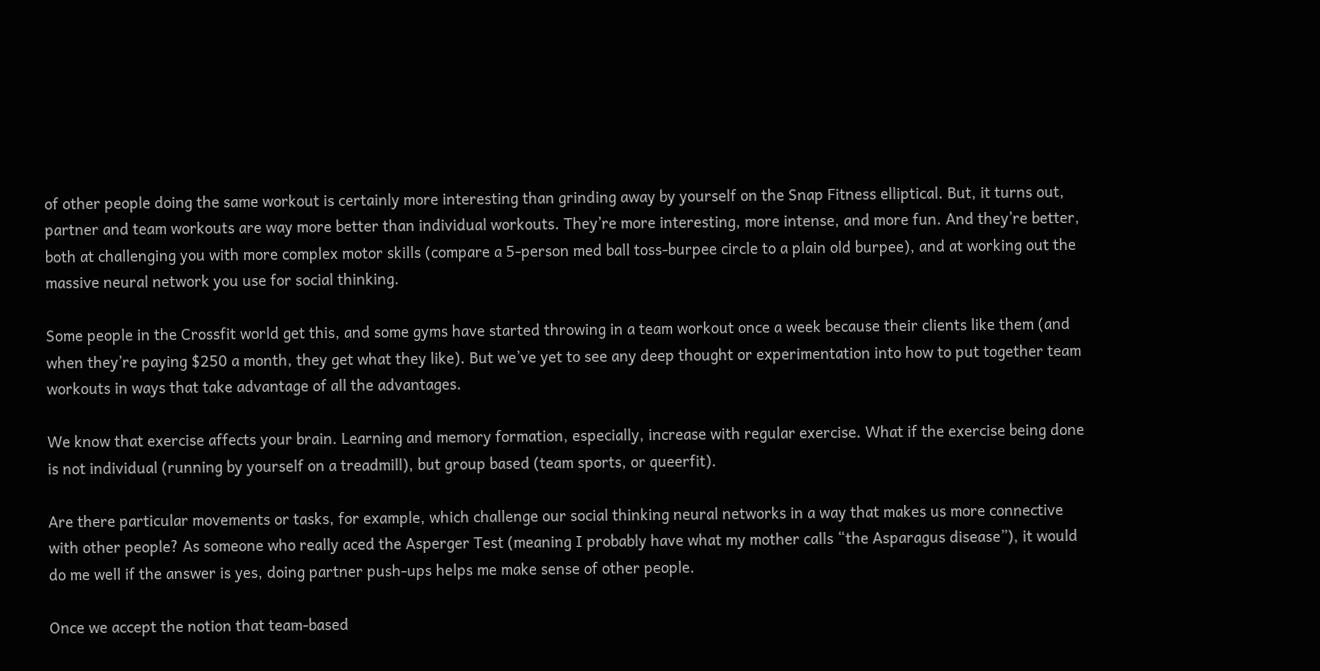of other people doing the same workout is certainly more interesting than grinding away by yourself on the Snap Fitness elliptical. But, it turns out, partner and team workouts are way more better than individual workouts. They’re more interesting, more intense, and more fun. And they’re better, both at challenging you with more complex motor skills (compare a 5-person med ball toss-burpee circle to a plain old burpee), and at working out the massive neural network you use for social thinking.

Some people in the Crossfit world get this, and some gyms have started throwing in a team workout once a week because their clients like them (and when they’re paying $250 a month, they get what they like). But we’ve yet to see any deep thought or experimentation into how to put together team workouts in ways that take advantage of all the advantages.

We know that exercise affects your brain. Learning and memory formation, especially, increase with regular exercise. What if the exercise being done is not individual (running by yourself on a treadmill), but group based (team sports, or queerfit).

Are there particular movements or tasks, for example, which challenge our social thinking neural networks in a way that makes us more connective with other people? As someone who really aced the Asperger Test (meaning I probably have what my mother calls “the Asparagus disease”), it would do me well if the answer is yes, doing partner push-ups helps me make sense of other people.

Once we accept the notion that team-based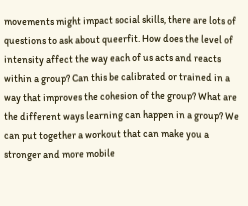movements might impact social skills, there are lots of questions to ask about queerfit. How does the level of intensity affect the way each of us acts and reacts within a group? Can this be calibrated or trained in a way that improves the cohesion of the group? What are the different ways learning can happen in a group? We can put together a workout that can make you a stronger and more mobile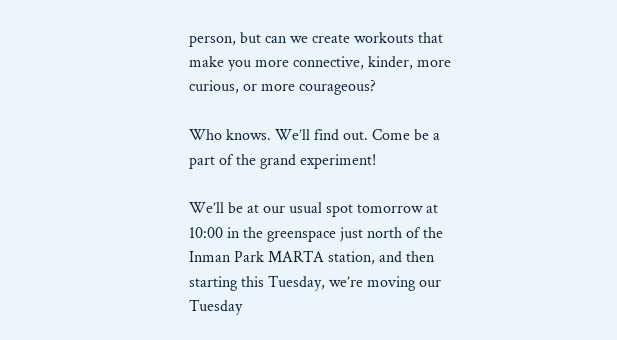person, but can we create workouts that make you more connective, kinder, more curious, or more courageous?

Who knows. We’ll find out. Come be a part of the grand experiment!

We’ll be at our usual spot tomorrow at 10:00 in the greenspace just north of the Inman Park MARTA station, and then starting this Tuesday, we’re moving our Tuesday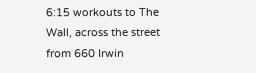6:15 workouts to The Wall, across the street from 660 Irwin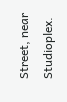Street, near Studioplex.